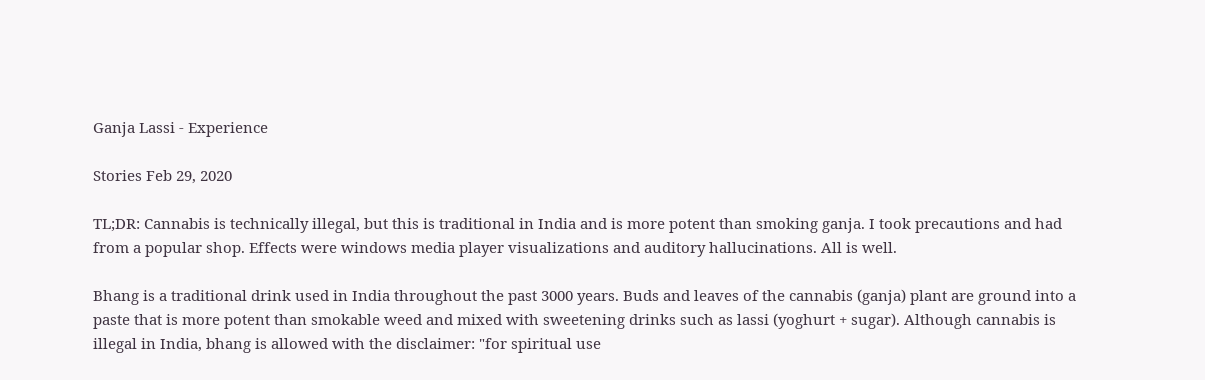Ganja Lassi - Experience

Stories Feb 29, 2020

TL;DR: Cannabis is technically illegal, but this is traditional in India and is more potent than smoking ganja. I took precautions and had from a popular shop. Effects were windows media player visualizations and auditory hallucinations. All is well.

Bhang is a traditional drink used in India throughout the past 3000 years. Buds and leaves of the cannabis (ganja) plant are ground into a paste that is more potent than smokable weed and mixed with sweetening drinks such as lassi (yoghurt + sugar). Although cannabis is illegal in India, bhang is allowed with the disclaimer: "for spiritual use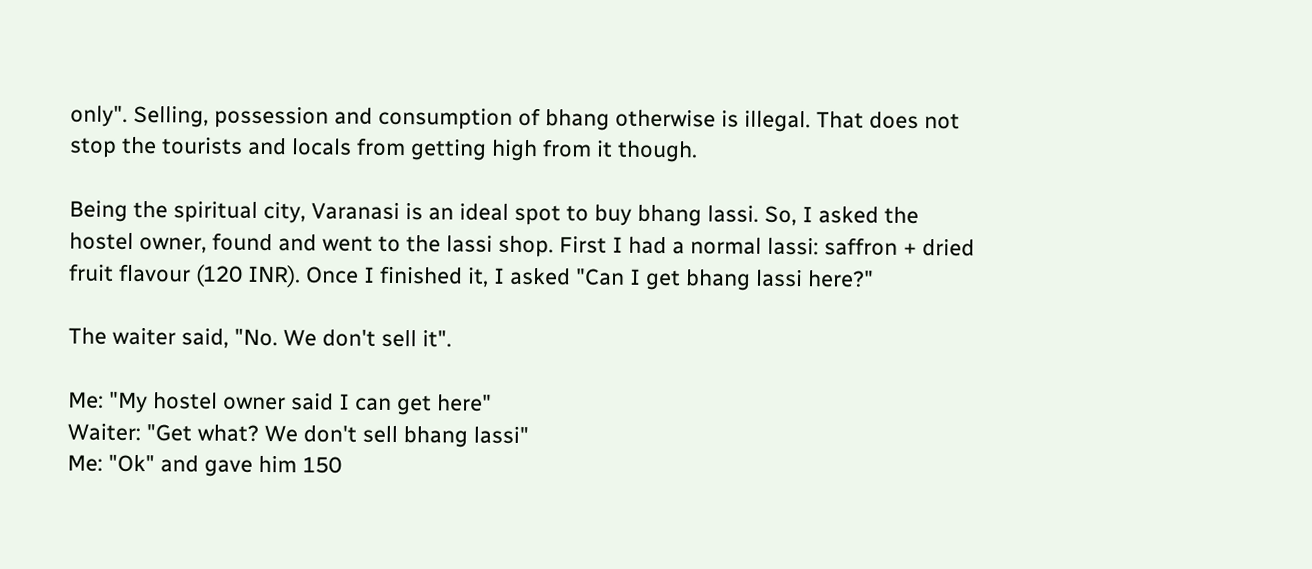only". Selling, possession and consumption of bhang otherwise is illegal. That does not stop the tourists and locals from getting high from it though.

Being the spiritual city, Varanasi is an ideal spot to buy bhang lassi. So, I asked the hostel owner, found and went to the lassi shop. First I had a normal lassi: saffron + dried fruit flavour (120 INR). Once I finished it, I asked "Can I get bhang lassi here?"

The waiter said, "No. We don't sell it".

Me: "My hostel owner said I can get here"
Waiter: "Get what? We don't sell bhang lassi"
Me: "Ok" and gave him 150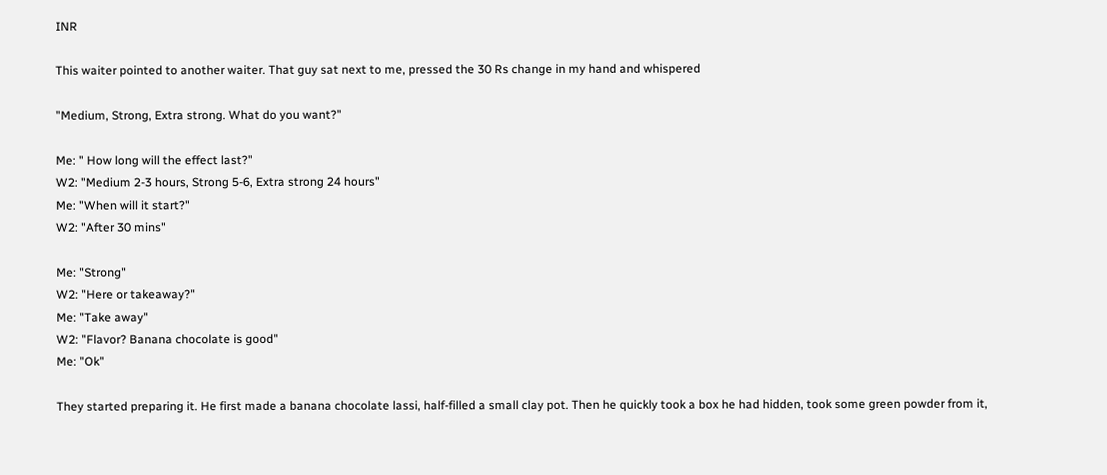INR

This waiter pointed to another waiter. That guy sat next to me, pressed the 30 Rs change in my hand and whispered

"Medium, Strong, Extra strong. What do you want?"

Me: " How long will the effect last?"
W2: "Medium 2-3 hours, Strong 5-6, Extra strong 24 hours"
Me: "When will it start?"
W2: "After 30 mins"

Me: "Strong"
W2: "Here or takeaway?"
Me: "Take away"
W2: "Flavor? Banana chocolate is good"
Me: "Ok"

They started preparing it. He first made a banana chocolate lassi, half-filled a small clay pot. Then he quickly took a box he had hidden, took some green powder from it,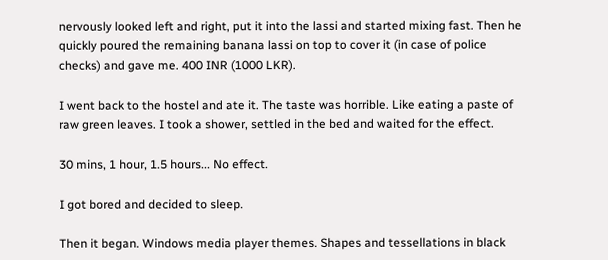nervously looked left and right, put it into the lassi and started mixing fast. Then he quickly poured the remaining banana lassi on top to cover it (in case of police checks) and gave me. 400 INR (1000 LKR).

I went back to the hostel and ate it. The taste was horrible. Like eating a paste of raw green leaves. I took a shower, settled in the bed and waited for the effect.

30 mins, 1 hour, 1.5 hours... No effect.

I got bored and decided to sleep.

Then it began. Windows media player themes. Shapes and tessellations in black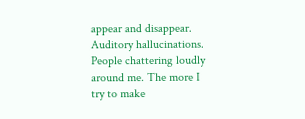appear and disappear. Auditory hallucinations. People chattering loudly around me. The more I try to make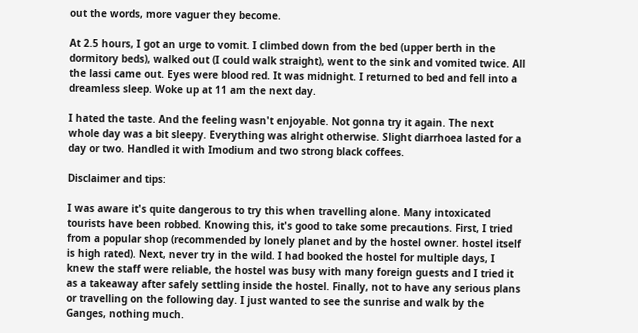out the words, more vaguer they become.

At 2.5 hours, I got an urge to vomit. I climbed down from the bed (upper berth in the dormitory beds), walked out (I could walk straight), went to the sink and vomited twice. All the lassi came out. Eyes were blood red. It was midnight. I returned to bed and fell into a dreamless sleep. Woke up at 11 am the next day.

I hated the taste. And the feeling wasn't enjoyable. Not gonna try it again. The next whole day was a bit sleepy. Everything was alright otherwise. Slight diarrhoea lasted for a day or two. Handled it with Imodium and two strong black coffees.

Disclaimer and tips:

I was aware it's quite dangerous to try this when travelling alone. Many intoxicated tourists have been robbed. Knowing this, it's good to take some precautions. First, I tried from a popular shop (recommended by lonely planet and by the hostel owner. hostel itself is high rated). Next, never try in the wild. I had booked the hostel for multiple days, I knew the staff were reliable, the hostel was busy with many foreign guests and I tried it as a takeaway after safely settling inside the hostel. Finally, not to have any serious plans or travelling on the following day. I just wanted to see the sunrise and walk by the Ganges, nothing much.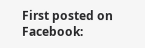First posted on Facebook: